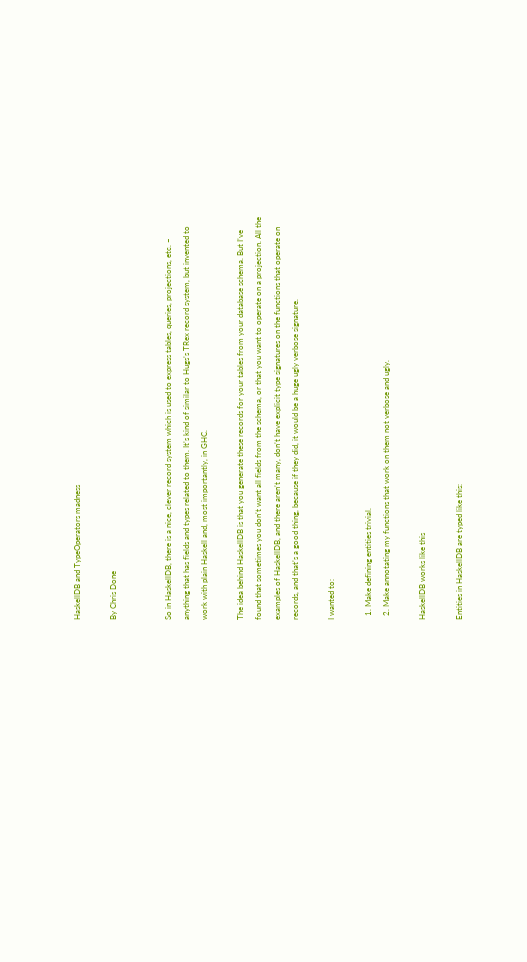HaskellDB and TypeOperators madness

By Chris Done


So in HaskellDB, there is a nice, clever record system which is used to express tables, queries, projections, etc. – anything that has fields and types related to them. It’s kind of similar to Hugs’s TRex record system, but invented to work with plain Haskell and, most importantly, in GHC.

The idea behind HaskellDB is that you generate these records for your tables from your database schema. But I’ve found that sometimes you don’t want all fields from the schema, or that you want to operate on a projection. All the examples of HaskellDB, and there aren’t many, don’t have explicit type signatures on the functions that operate on records, and that’s a good thing, because if they did, it would be a huge ugly verbose signature.

I wanted to:

  1. Make defining entities trivial.
  2. Make annotating my functions that work on them not verbose and ugly.

HaskellDB works like this

Entities in HaskellDB are typed like this: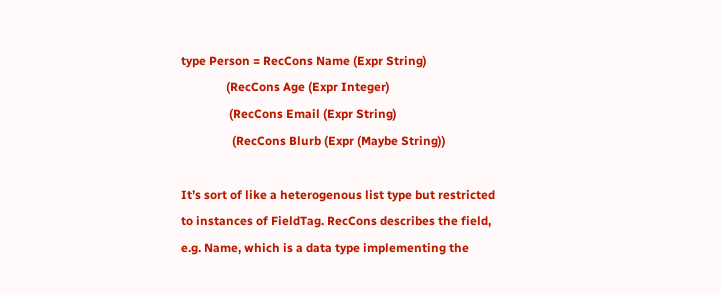type Person = RecCons Name (Expr String)
               (RecCons Age (Expr Integer)
                (RecCons Email (Expr String)
                 (RecCons Blurb (Expr (Maybe String))

It’s sort of like a heterogenous list type but restricted to instances of FieldTag. RecCons describes the field, e.g. Name, which is a data type implementing the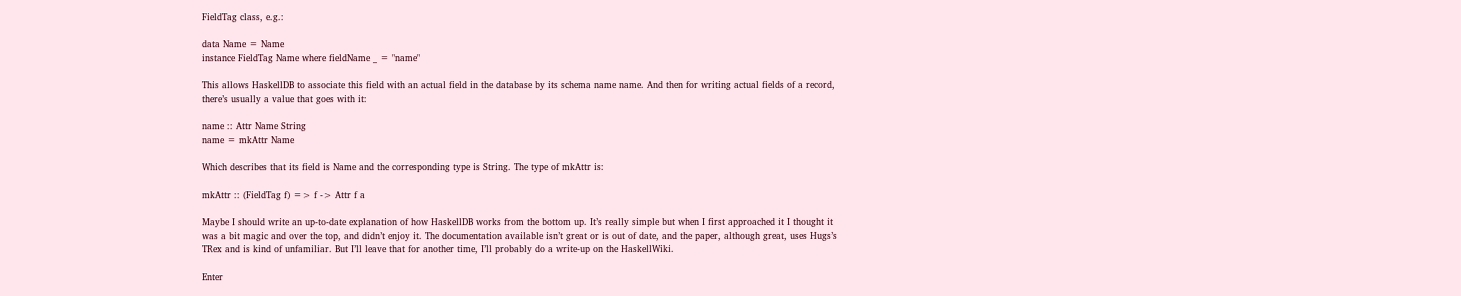FieldTag class, e.g.:

data Name = Name
instance FieldTag Name where fieldName _ = "name"

This allows HaskellDB to associate this field with an actual field in the database by its schema name name. And then for writing actual fields of a record, there’s usually a value that goes with it:

name :: Attr Name String
name = mkAttr Name

Which describes that its field is Name and the corresponding type is String. The type of mkAttr is:

mkAttr :: (FieldTag f) => f -> Attr f a

Maybe I should write an up-to-date explanation of how HaskellDB works from the bottom up. It’s really simple but when I first approached it I thought it was a bit magic and over the top, and didn’t enjoy it. The documentation available isn’t great or is out of date, and the paper, although great, uses Hugs’s TRex and is kind of unfamiliar. But I’ll leave that for another time, I’ll probably do a write-up on the HaskellWiki.

Enter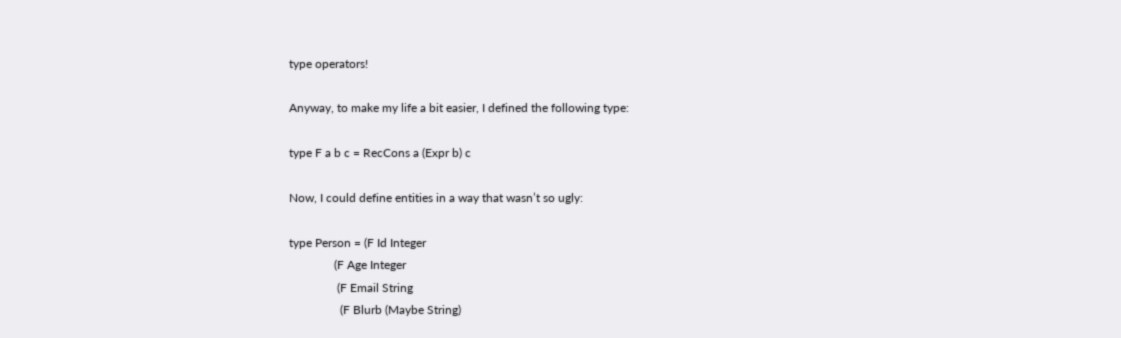type operators!

Anyway, to make my life a bit easier, I defined the following type:

type F a b c = RecCons a (Expr b) c

Now, I could define entities in a way that wasn’t so ugly:

type Person = (F Id Integer
               (F Age Integer
                (F Email String
                 (F Blurb (Maybe String)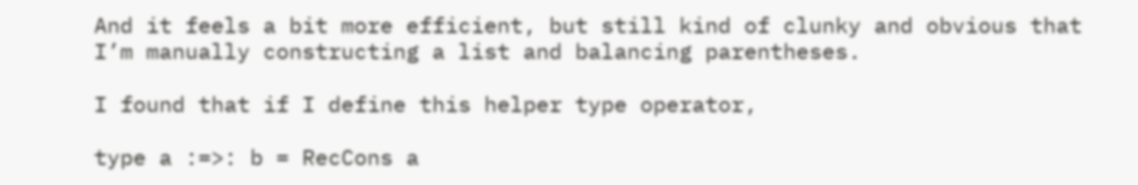And it feels a bit more efficient, but still kind of clunky and obvious that I’m manually constructing a list and balancing parentheses.

I found that if I define this helper type operator,

type a :=>: b = RecCons a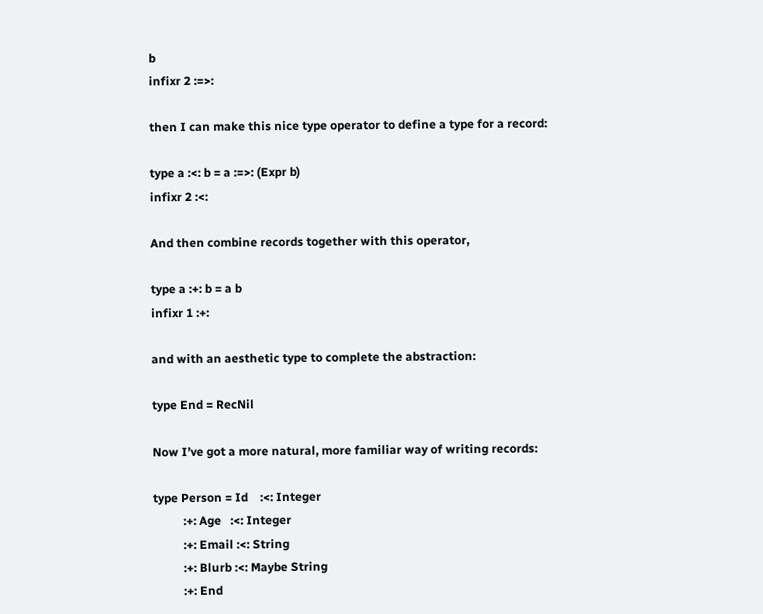b
infixr 2 :=>:

then I can make this nice type operator to define a type for a record:

type a :<: b = a :=>: (Expr b)
infixr 2 :<:

And then combine records together with this operator,

type a :+: b = a b
infixr 1 :+:

and with an aesthetic type to complete the abstraction:

type End = RecNil

Now I’ve got a more natural, more familiar way of writing records:

type Person = Id    :<: Integer
          :+: Age   :<: Integer
          :+: Email :<: String
          :+: Blurb :<: Maybe String
          :+: End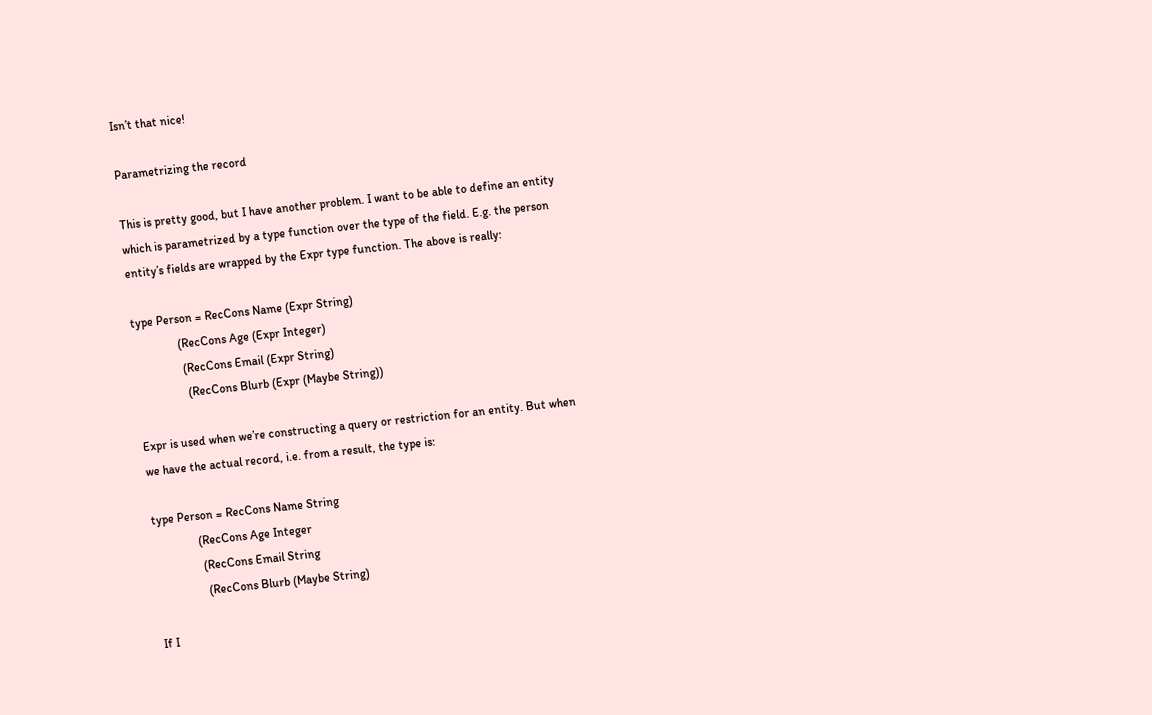Isn’t that nice!

Parametrizing the record

This is pretty good, but I have another problem. I want to be able to define an entity which is parametrized by a type function over the type of the field. E.g. the person entity’s fields are wrapped by the Expr type function. The above is really:

type Person = RecCons Name (Expr String)
               (RecCons Age (Expr Integer)
                (RecCons Email (Expr String)
                 (RecCons Blurb (Expr (Maybe String))

Expr is used when we’re constructing a query or restriction for an entity. But when we have the actual record, i.e. from a result, the type is:

type Person = RecCons Name String
               (RecCons Age Integer
                (RecCons Email String
                 (RecCons Blurb (Maybe String)

If I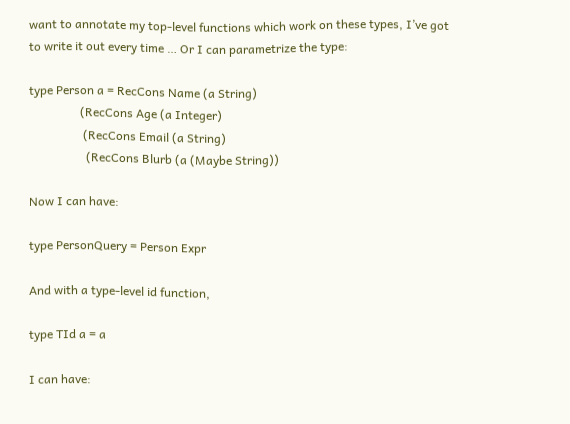want to annotate my top-level functions which work on these types, I’ve got to write it out every time … Or I can parametrize the type:

type Person a = RecCons Name (a String)
                 (RecCons Age (a Integer)
                  (RecCons Email (a String)
                   (RecCons Blurb (a (Maybe String))

Now I can have:

type PersonQuery = Person Expr

And with a type-level id function,

type TId a = a

I can have: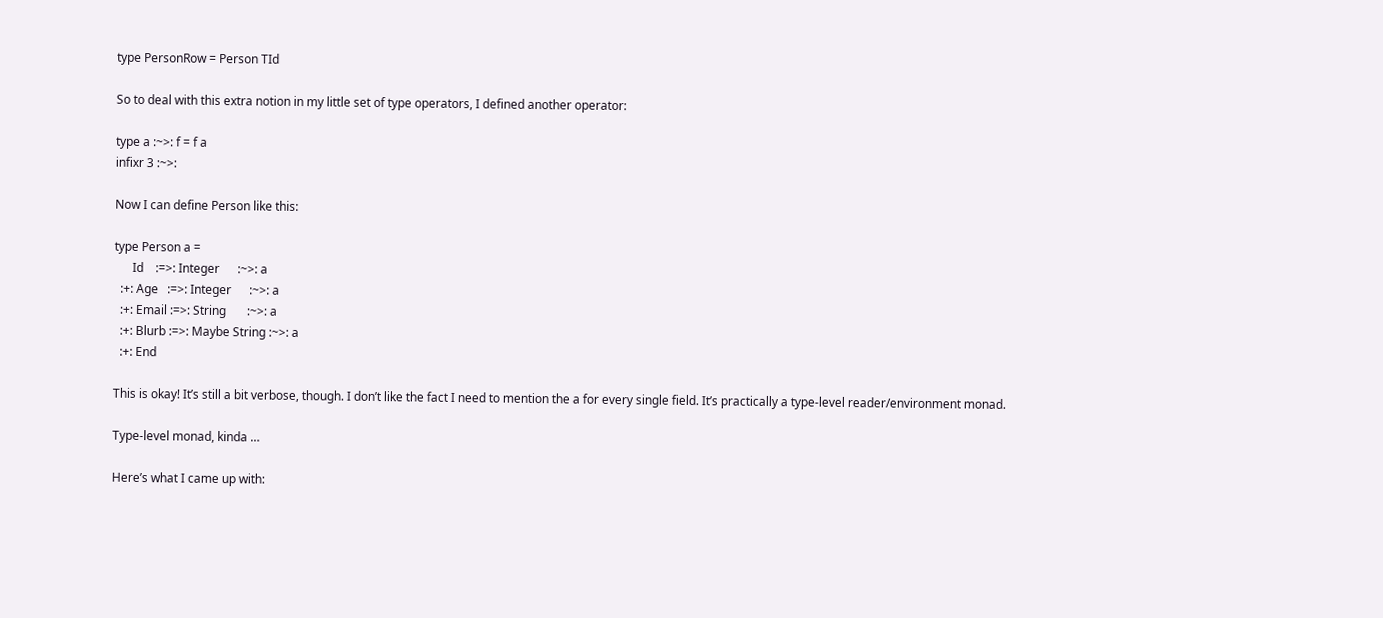type PersonRow = Person TId

So to deal with this extra notion in my little set of type operators, I defined another operator:

type a :~>: f = f a
infixr 3 :~>:

Now I can define Person like this:

type Person a =
      Id    :=>: Integer      :~>: a
  :+: Age   :=>: Integer      :~>: a
  :+: Email :=>: String       :~>: a
  :+: Blurb :=>: Maybe String :~>: a
  :+: End

This is okay! It’s still a bit verbose, though. I don’t like the fact I need to mention the a for every single field. It’s practically a type-level reader/environment monad.

Type-level monad, kinda …

Here’s what I came up with: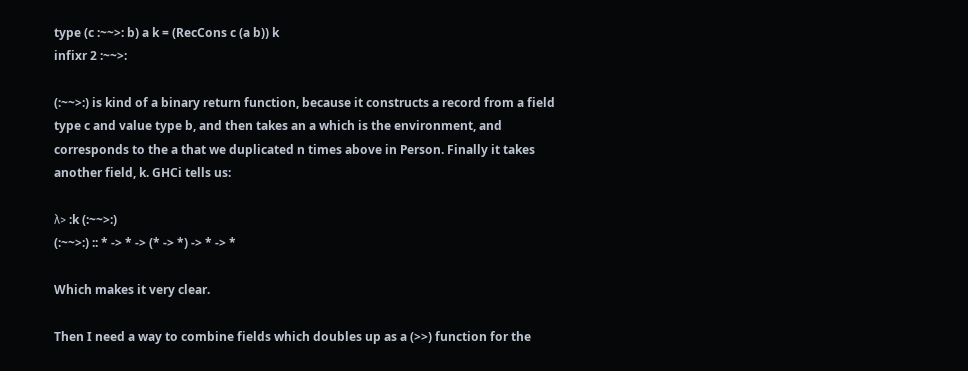type (c :~~>: b) a k = (RecCons c (a b)) k
infixr 2 :~~>:

(:~~>:) is kind of a binary return function, because it constructs a record from a field type c and value type b, and then takes an a which is the environment, and corresponds to the a that we duplicated n times above in Person. Finally it takes another field, k. GHCi tells us:

λ> :k (:~~>:)
(:~~>:) :: * -> * -> (* -> *) -> * -> *

Which makes it very clear.

Then I need a way to combine fields which doubles up as a (>>) function for the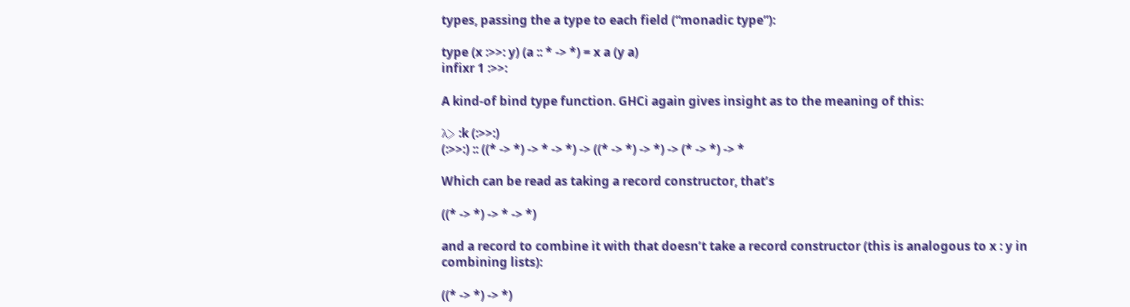types, passing the a type to each field (“monadic type”):

type (x :>>: y) (a :: * -> *) = x a (y a)
infixr 1 :>>:

A kind-of bind type function. GHCi again gives insight as to the meaning of this:

λ> :k (:>>:)
(:>>:) :: ((* -> *) -> * -> *) -> ((* -> *) -> *) -> (* -> *) -> *

Which can be read as taking a record constructor, that’s

((* -> *) -> * -> *)

and a record to combine it with that doesn’t take a record constructor (this is analogous to x : y in combining lists):

((* -> *) -> *)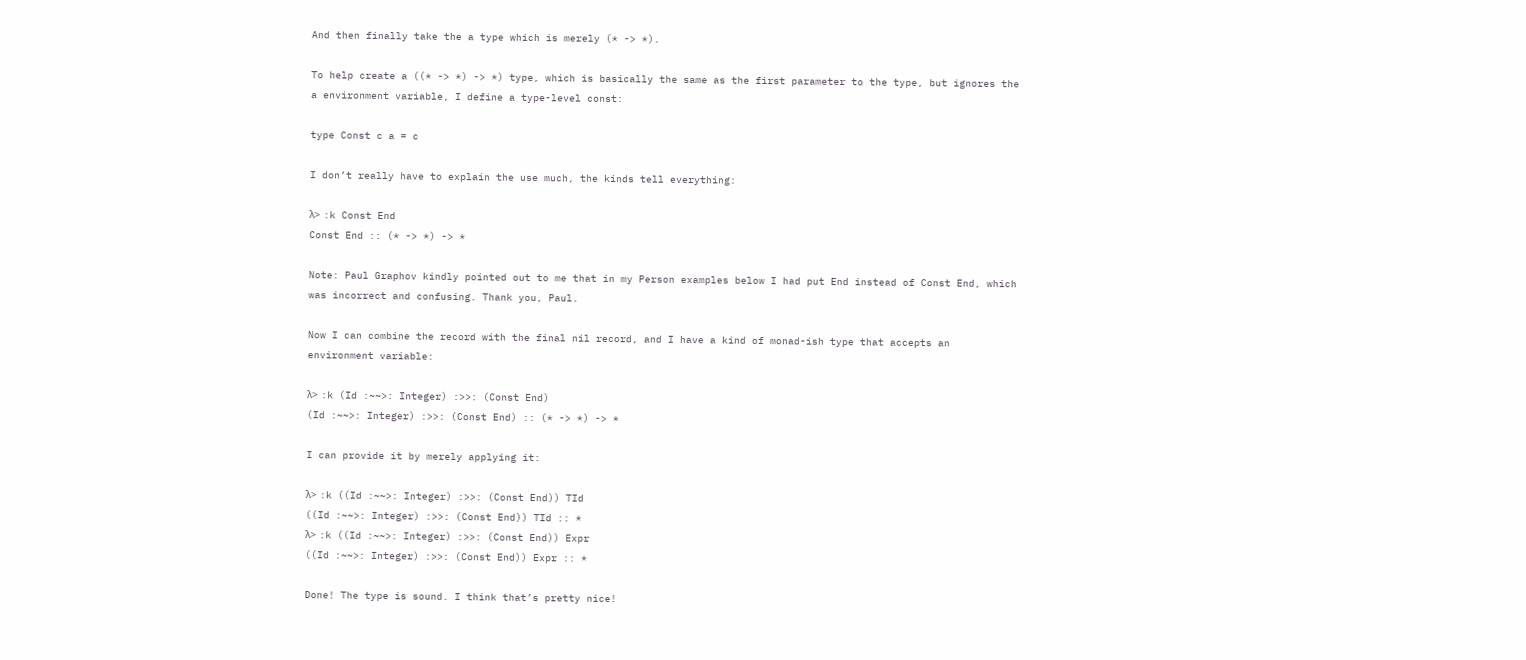And then finally take the a type which is merely (* -> *).

To help create a ((* -> *) -> *) type, which is basically the same as the first parameter to the type, but ignores the a environment variable, I define a type-level const:

type Const c a = c

I don’t really have to explain the use much, the kinds tell everything:

λ> :k Const End
Const End :: (* -> *) -> *

Note: Paul Graphov kindly pointed out to me that in my Person examples below I had put End instead of Const End, which was incorrect and confusing. Thank you, Paul.

Now I can combine the record with the final nil record, and I have a kind of monad-ish type that accepts an environment variable:

λ> :k (Id :~~>: Integer) :>>: (Const End)
(Id :~~>: Integer) :>>: (Const End) :: (* -> *) -> *

I can provide it by merely applying it:

λ> :k ((Id :~~>: Integer) :>>: (Const End)) TId
((Id :~~>: Integer) :>>: (Const End)) TId :: *
λ> :k ((Id :~~>: Integer) :>>: (Const End)) Expr
((Id :~~>: Integer) :>>: (Const End)) Expr :: *

Done! The type is sound. I think that’s pretty nice!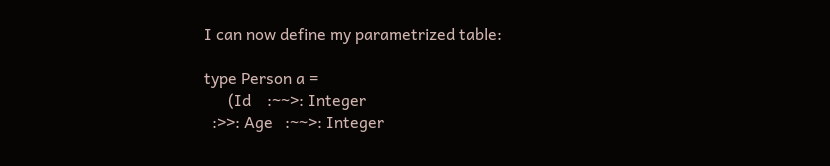I can now define my parametrized table:

type Person a =
      (Id    :~~>: Integer
  :>>: Age   :~~>: Integer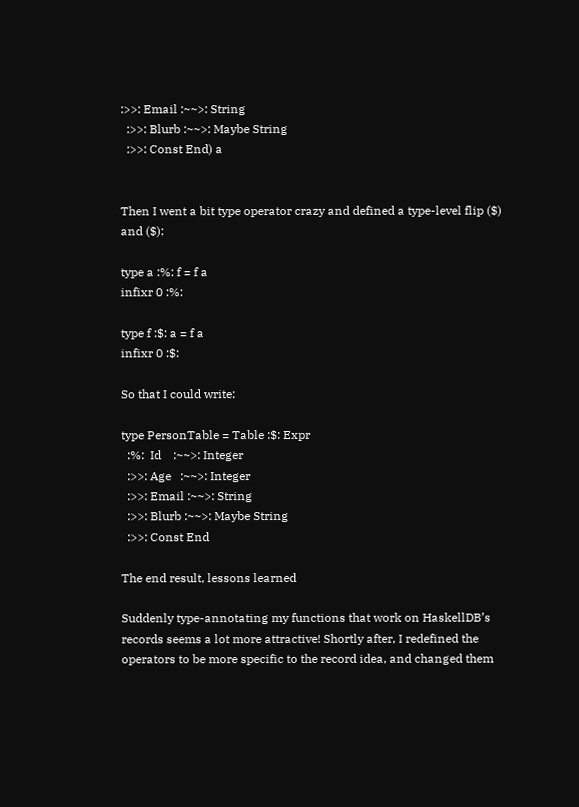:>>: Email :~~>: String
  :>>: Blurb :~~>: Maybe String
  :>>: Const End) a


Then I went a bit type operator crazy and defined a type-level flip ($) and ($):

type a :%: f = f a
infixr 0 :%:

type f :$: a = f a
infixr 0 :$:

So that I could write:

type PersonTable = Table :$: Expr
  :%:  Id    :~~>: Integer
  :>>: Age   :~~>: Integer
  :>>: Email :~~>: String
  :>>: Blurb :~~>: Maybe String
  :>>: Const End

The end result, lessons learned

Suddenly type-annotating my functions that work on HaskellDB’s records seems a lot more attractive! Shortly after, I redefined the operators to be more specific to the record idea, and changed them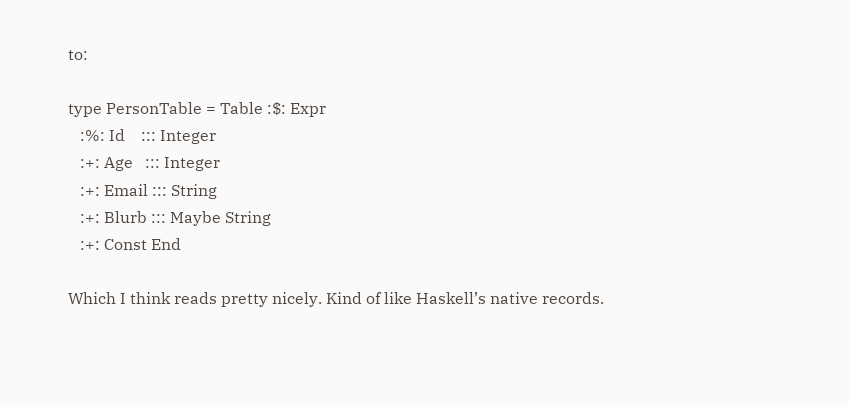to:

type PersonTable = Table :$: Expr
   :%: Id    ::: Integer
   :+: Age   ::: Integer
   :+: Email ::: String
   :+: Blurb ::: Maybe String
   :+: Const End

Which I think reads pretty nicely. Kind of like Haskell’s native records.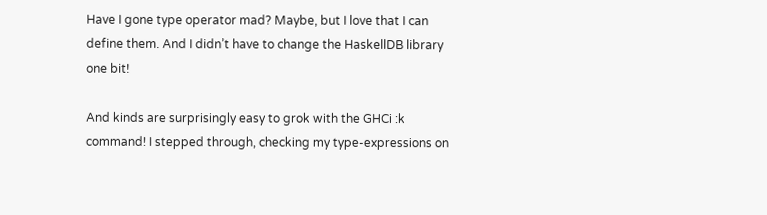Have I gone type operator mad? Maybe, but I love that I can define them. And I didn’t have to change the HaskellDB library one bit!

And kinds are surprisingly easy to grok with the GHCi :k command! I stepped through, checking my type-expressions on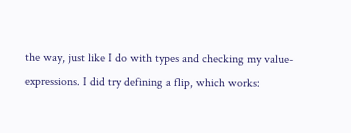the way, just like I do with types and checking my value-expressions. I did try defining a flip, which works: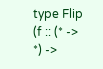type Flip (f :: (* -> *) ->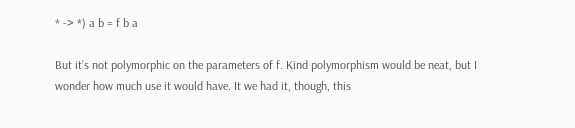* -> *) a b = f b a

But it’s not polymorphic on the parameters of f. Kind polymorphism would be neat, but I wonder how much use it would have. It we had it, though, this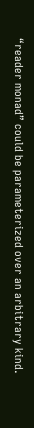“reader monad” could be parameterized over an arbitrary kind.